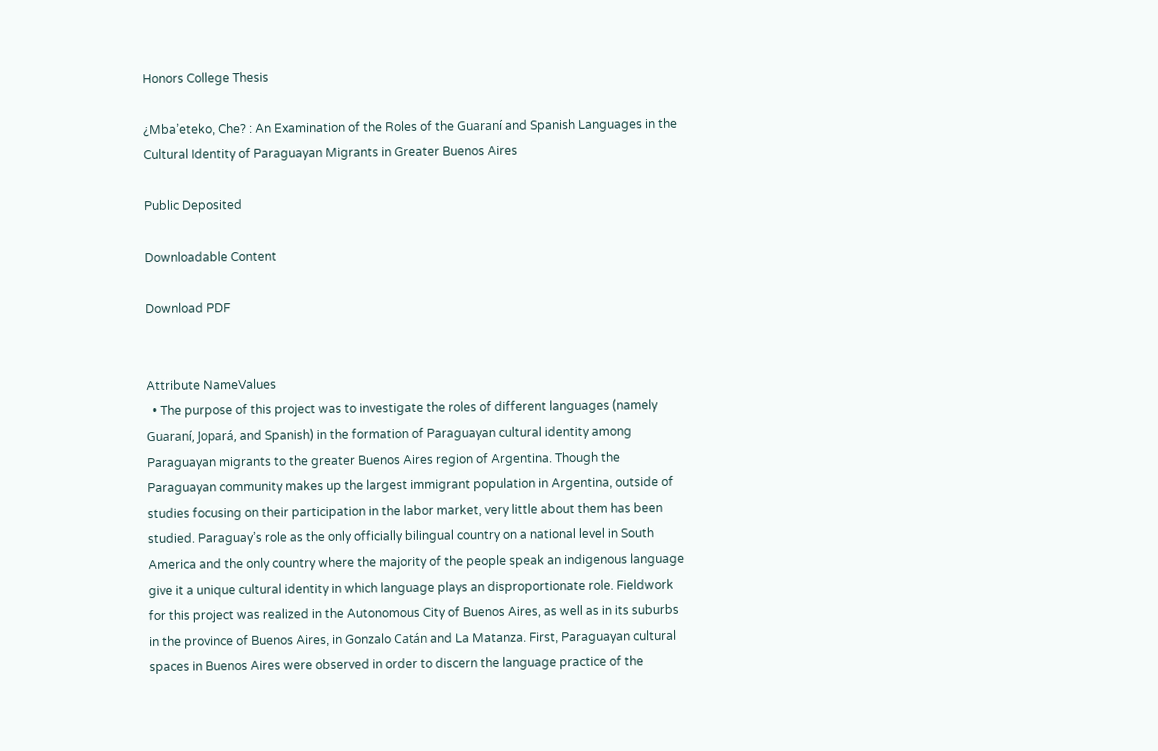Honors College Thesis

¿Mba’eteko, Che? : An Examination of the Roles of the Guaraní and Spanish Languages in the Cultural Identity of Paraguayan Migrants in Greater Buenos Aires

Public Deposited

Downloadable Content

Download PDF


Attribute NameValues
  • The purpose of this project was to investigate the roles of different languages (namely Guaraní, Jopará, and Spanish) in the formation of Paraguayan cultural identity among Paraguayan migrants to the greater Buenos Aires region of Argentina. Though the Paraguayan community makes up the largest immigrant population in Argentina, outside of studies focusing on their participation in the labor market, very little about them has been studied. Paraguay’s role as the only officially bilingual country on a national level in South America and the only country where the majority of the people speak an indigenous language give it a unique cultural identity in which language plays an disproportionate role. Fieldwork for this project was realized in the Autonomous City of Buenos Aires, as well as in its suburbs in the province of Buenos Aires, in Gonzalo Catán and La Matanza. First, Paraguayan cultural spaces in Buenos Aires were observed in order to discern the language practice of the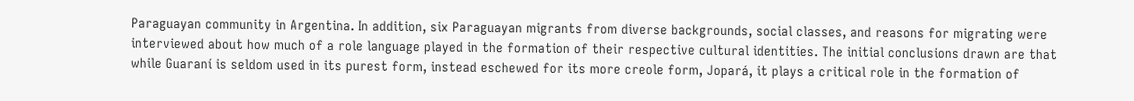Paraguayan community in Argentina. In addition, six Paraguayan migrants from diverse backgrounds, social classes, and reasons for migrating were interviewed about how much of a role language played in the formation of their respective cultural identities. The initial conclusions drawn are that while Guaraní is seldom used in its purest form, instead eschewed for its more creole form, Jopará, it plays a critical role in the formation of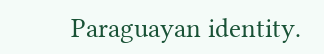Paraguayan identity.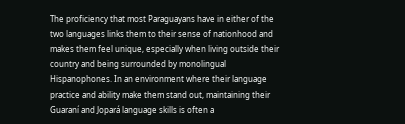The proficiency that most Paraguayans have in either of the two languages links them to their sense of nationhood and makes them feel unique, especially when living outside their country and being surrounded by monolingual Hispanophones. In an environment where their language practice and ability make them stand out, maintaining their Guaraní and Jopará language skills is often a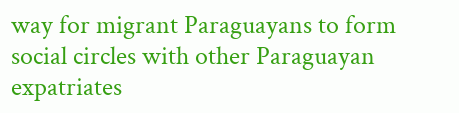way for migrant Paraguayans to form social circles with other Paraguayan expatriates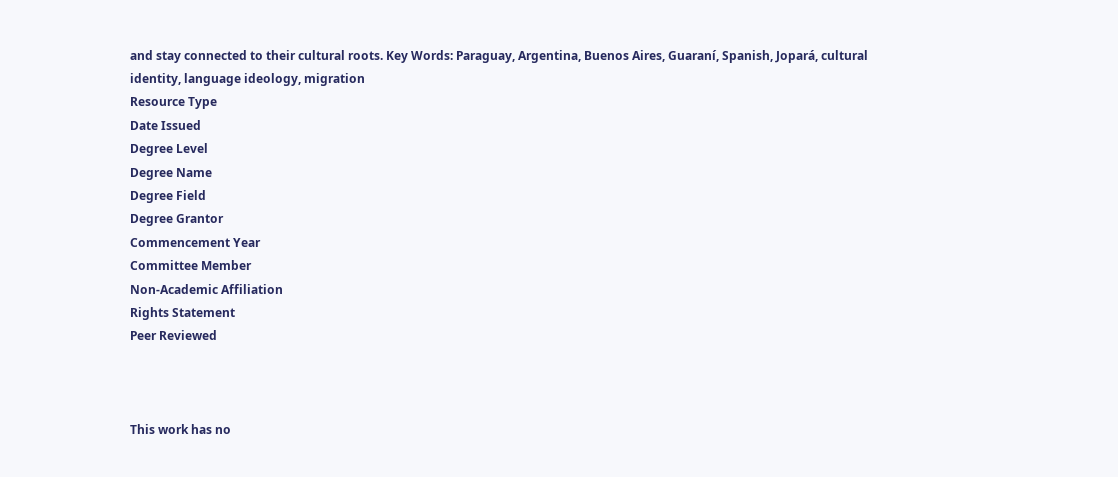and stay connected to their cultural roots. Key Words: Paraguay, Argentina, Buenos Aires, Guaraní, Spanish, Jopará, cultural identity, language ideology, migration
Resource Type
Date Issued
Degree Level
Degree Name
Degree Field
Degree Grantor
Commencement Year
Committee Member
Non-Academic Affiliation
Rights Statement
Peer Reviewed



This work has no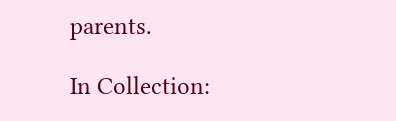parents.

In Collection: